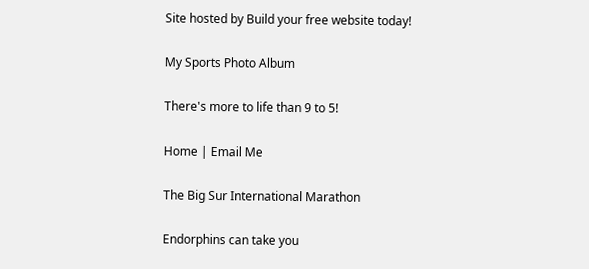Site hosted by Build your free website today!

My Sports Photo Album

There's more to life than 9 to 5!

Home | Email Me

The Big Sur International Marathon

Endorphins can take you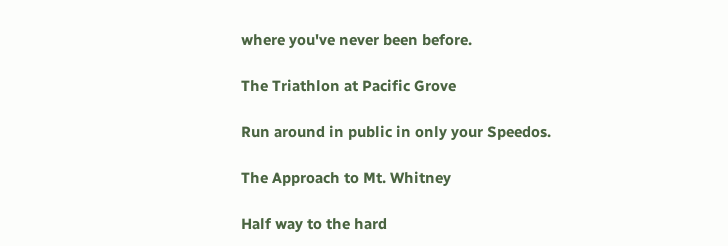where you've never been before.

The Triathlon at Pacific Grove

Run around in public in only your Speedos.

The Approach to Mt. Whitney

Half way to the hard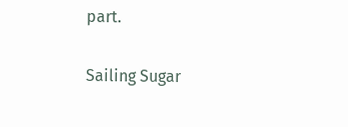part.

Sailing Sugar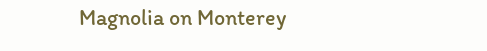Magnolia on Monterey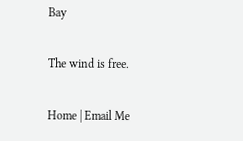Bay

The wind is free.

Home | Email Me